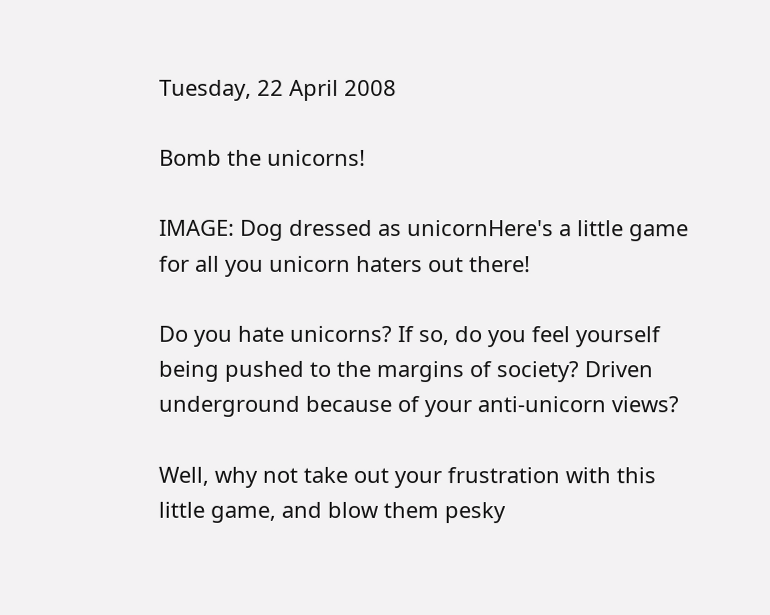Tuesday, 22 April 2008

Bomb the unicorns!

IMAGE: Dog dressed as unicornHere's a little game for all you unicorn haters out there!

Do you hate unicorns? If so, do you feel yourself being pushed to the margins of society? Driven underground because of your anti-unicorn views?

Well, why not take out your frustration with this little game, and blow them pesky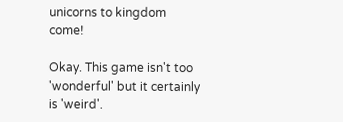unicorns to kingdom come!

Okay. This game isn't too 'wonderful' but it certainly is 'weird'.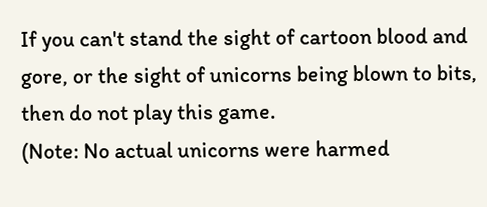If you can't stand the sight of cartoon blood and gore, or the sight of unicorns being blown to bits, then do not play this game.
(Note: No actual unicorns were harmed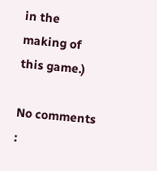in the making of this game.)

No comments :